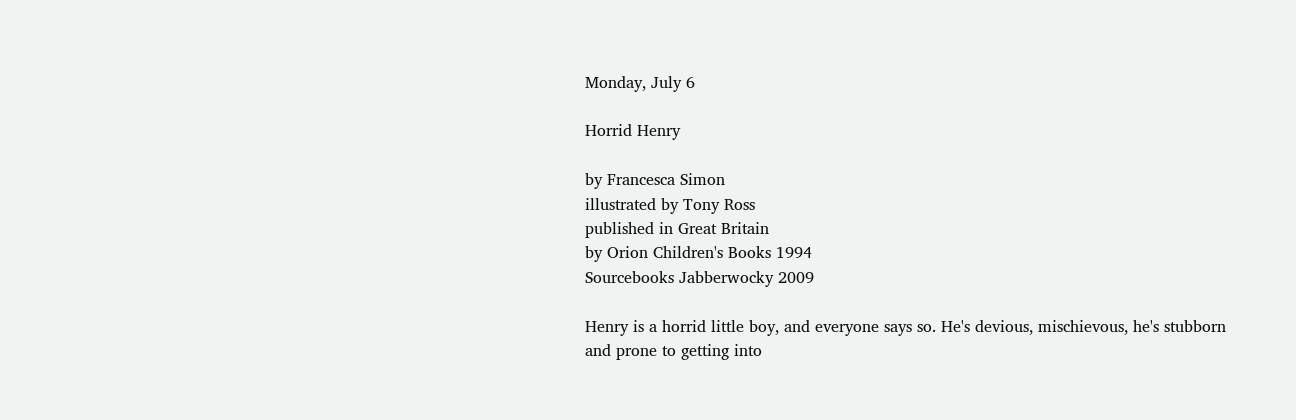Monday, July 6

Horrid Henry

by Francesca Simon
illustrated by Tony Ross
published in Great Britain
by Orion Children's Books 1994
Sourcebooks Jabberwocky 2009

Henry is a horrid little boy, and everyone says so. He's devious, mischievous, he's stubborn and prone to getting into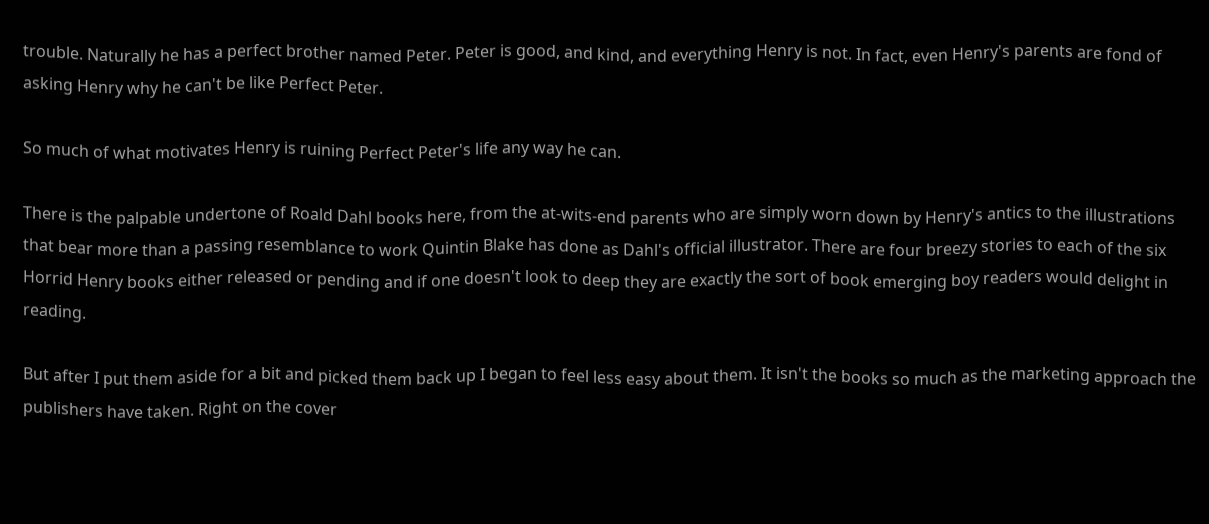trouble. Naturally he has a perfect brother named Peter. Peter is good, and kind, and everything Henry is not. In fact, even Henry's parents are fond of asking Henry why he can't be like Perfect Peter.

So much of what motivates Henry is ruining Perfect Peter's life any way he can.

There is the palpable undertone of Roald Dahl books here, from the at-wits-end parents who are simply worn down by Henry's antics to the illustrations that bear more than a passing resemblance to work Quintin Blake has done as Dahl's official illustrator. There are four breezy stories to each of the six Horrid Henry books either released or pending and if one doesn't look to deep they are exactly the sort of book emerging boy readers would delight in reading.

But after I put them aside for a bit and picked them back up I began to feel less easy about them. It isn't the books so much as the marketing approach the publishers have taken. Right on the cover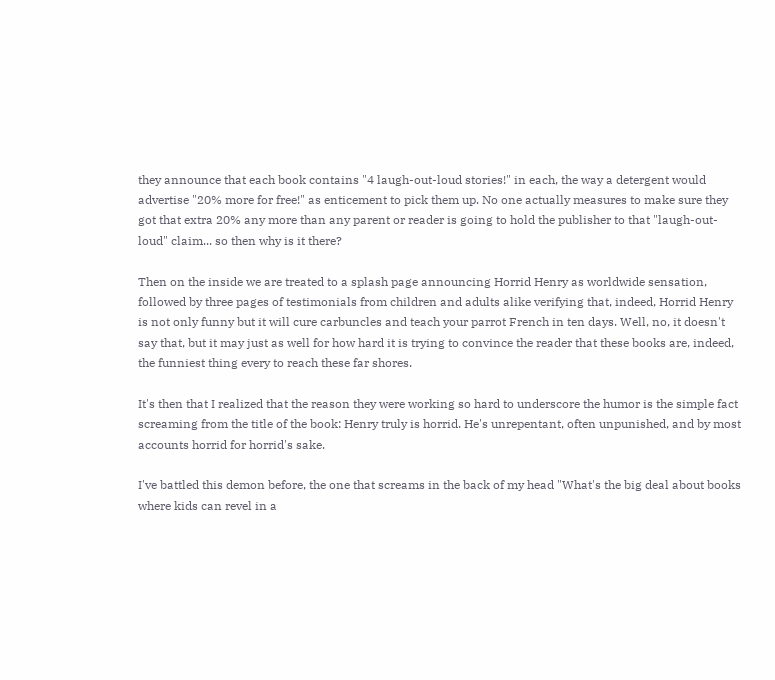they announce that each book contains "4 laugh-out-loud stories!" in each, the way a detergent would advertise "20% more for free!" as enticement to pick them up. No one actually measures to make sure they got that extra 20% any more than any parent or reader is going to hold the publisher to that "laugh-out-loud" claim... so then why is it there?

Then on the inside we are treated to a splash page announcing Horrid Henry as worldwide sensation, followed by three pages of testimonials from children and adults alike verifying that, indeed, Horrid Henry is not only funny but it will cure carbuncles and teach your parrot French in ten days. Well, no, it doesn't say that, but it may just as well for how hard it is trying to convince the reader that these books are, indeed, the funniest thing every to reach these far shores.

It's then that I realized that the reason they were working so hard to underscore the humor is the simple fact screaming from the title of the book: Henry truly is horrid. He's unrepentant, often unpunished, and by most accounts horrid for horrid's sake.

I've battled this demon before, the one that screams in the back of my head "What's the big deal about books where kids can revel in a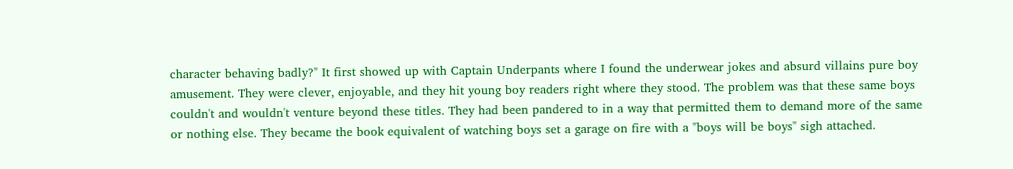character behaving badly?" It first showed up with Captain Underpants where I found the underwear jokes and absurd villains pure boy amusement. They were clever, enjoyable, and they hit young boy readers right where they stood. The problem was that these same boys couldn't and wouldn't venture beyond these titles. They had been pandered to in a way that permitted them to demand more of the same or nothing else. They became the book equivalent of watching boys set a garage on fire with a "boys will be boys" sigh attached.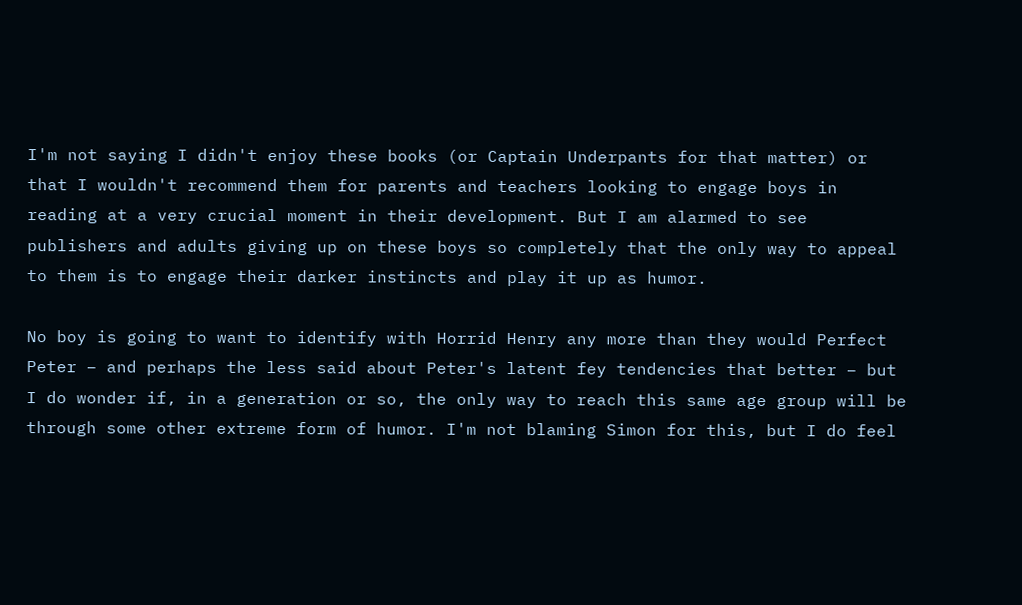I'm not saying I didn't enjoy these books (or Captain Underpants for that matter) or that I wouldn't recommend them for parents and teachers looking to engage boys in reading at a very crucial moment in their development. But I am alarmed to see publishers and adults giving up on these boys so completely that the only way to appeal to them is to engage their darker instincts and play it up as humor.

No boy is going to want to identify with Horrid Henry any more than they would Perfect Peter – and perhaps the less said about Peter's latent fey tendencies that better – but I do wonder if, in a generation or so, the only way to reach this same age group will be through some other extreme form of humor. I'm not blaming Simon for this, but I do feel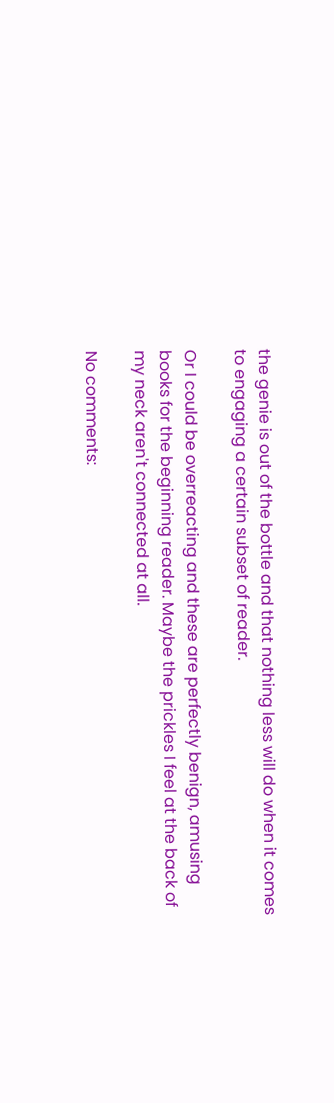the genie is out of the bottle and that nothing less will do when it comes to engaging a certain subset of reader.

Or I could be overreacting and these are perfectly benign, amusing books for the beginning reader. Maybe the prickles I feel at the back of my neck aren't connected at all.

No comments: